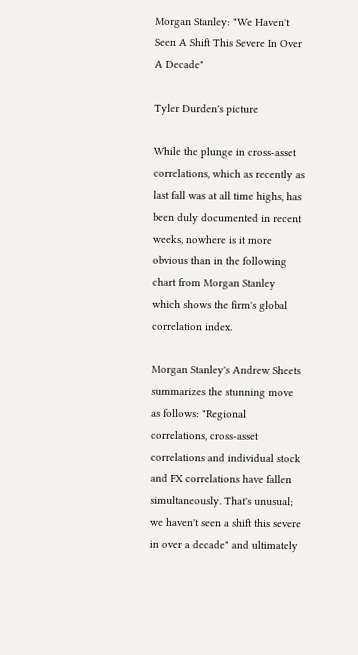Morgan Stanley: "We Haven't Seen A Shift This Severe In Over A Decade"

Tyler Durden's picture

While the plunge in cross-asset correlations, which as recently as last fall was at all time highs, has been duly documented in recent weeks, nowhere is it more obvious than in the following chart from Morgan Stanley which shows the firm's global correlation index.

Morgan Stanley's Andrew Sheets summarizes the stunning move as follows: "Regional correlations, cross-asset correlations and individual stock and FX correlations have fallen simultaneously. That's unusual; we haven't seen a shift this severe in over a decade" and ultimately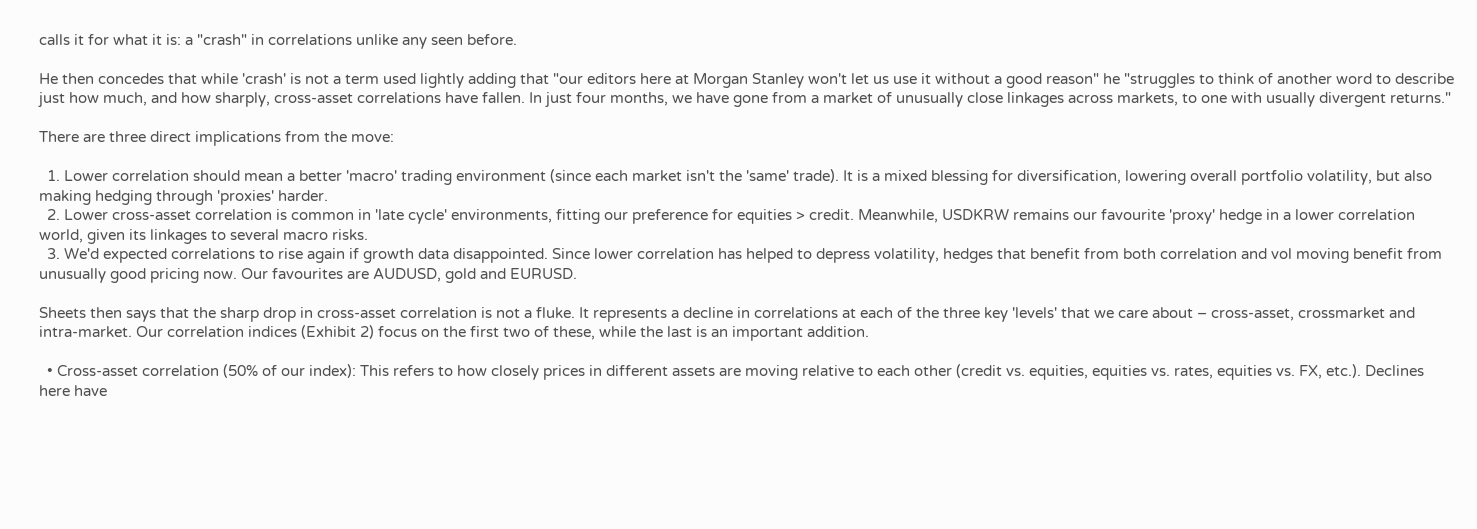calls it for what it is: a "crash" in correlations unlike any seen before.

He then concedes that while 'crash' is not a term used lightly adding that "our editors here at Morgan Stanley won't let us use it without a good reason" he "struggles to think of another word to describe just how much, and how sharply, cross-asset correlations have fallen. In just four months, we have gone from a market of unusually close linkages across markets, to one with usually divergent returns."

There are three direct implications from the move:

  1. Lower correlation should mean a better 'macro' trading environment (since each market isn't the 'same' trade). It is a mixed blessing for diversification, lowering overall portfolio volatility, but also making hedging through 'proxies' harder.
  2. Lower cross-asset correlation is common in 'late cycle' environments, fitting our preference for equities > credit. Meanwhile, USDKRW remains our favourite 'proxy' hedge in a lower correlation world, given its linkages to several macro risks.
  3. We'd expected correlations to rise again if growth data disappointed. Since lower correlation has helped to depress volatility, hedges that benefit from both correlation and vol moving benefit from unusually good pricing now. Our favourites are AUDUSD, gold and EURUSD.

Sheets then says that the sharp drop in cross-asset correlation is not a fluke. It represents a decline in correlations at each of the three key 'levels' that we care about – cross-asset, crossmarket and intra-market. Our correlation indices (Exhibit 2) focus on the first two of these, while the last is an important addition.

  • Cross-asset correlation (50% of our index): This refers to how closely prices in different assets are moving relative to each other (credit vs. equities, equities vs. rates, equities vs. FX, etc.). Declines here have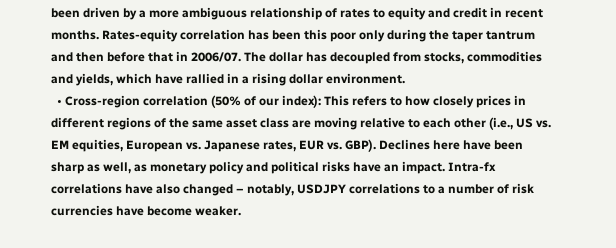been driven by a more ambiguous relationship of rates to equity and credit in recent months. Rates-equity correlation has been this poor only during the taper tantrum and then before that in 2006/07. The dollar has decoupled from stocks, commodities and yields, which have rallied in a rising dollar environment.
  • Cross-region correlation (50% of our index): This refers to how closely prices in different regions of the same asset class are moving relative to each other (i.e., US vs. EM equities, European vs. Japanese rates, EUR vs. GBP). Declines here have been sharp as well, as monetary policy and political risks have an impact. Intra-fx correlations have also changed – notably, USDJPY correlations to a number of risk currencies have become weaker.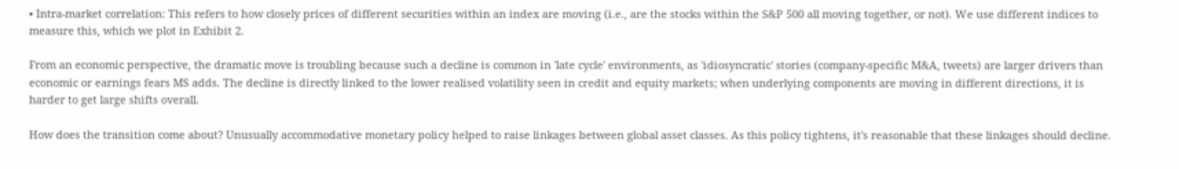• Intra-market correlation: This refers to how closely prices of different securities within an index are moving (i.e., are the stocks within the S&P 500 all moving together, or not). We use different indices to measure this, which we plot in Exhibit 2.

From an economic perspective, the dramatic move is troubling because such a decline is common in 'late cycle' environments, as 'idiosyncratic' stories (company-specific M&A, tweets) are larger drivers than economic or earnings fears MS adds. The decline is directly linked to the lower realised volatility seen in credit and equity markets; when underlying components are moving in different directions, it is harder to get large shifts overall.

How does the transition come about? Unusually accommodative monetary policy helped to raise linkages between global asset classes. As this policy tightens, it's reasonable that these linkages should decline.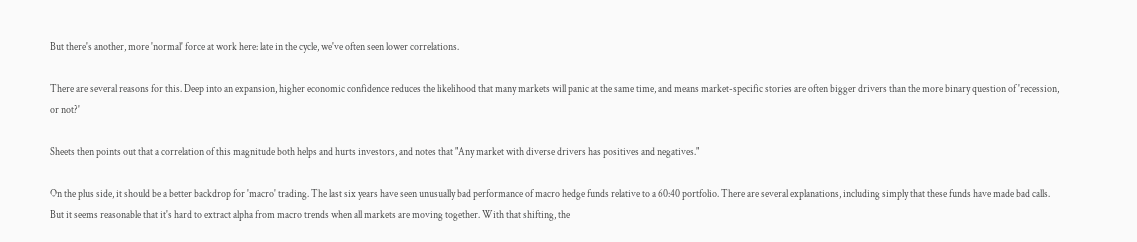But there's another, more 'normal' force at work here: late in the cycle, we've often seen lower correlations.

There are several reasons for this. Deep into an expansion, higher economic confidence reduces the likelihood that many markets will panic at the same time, and means market-specific stories are often bigger drivers than the more binary question of 'recession, or not?'

Sheets then points out that a correlation of this magnitude both helps and hurts investors, and notes that "Any market with diverse drivers has positives and negatives."

On the plus side, it should be a better backdrop for 'macro' trading. The last six years have seen unusually bad performance of macro hedge funds relative to a 60:40 portfolio. There are several explanations, including simply that these funds have made bad calls. But it seems reasonable that it's hard to extract alpha from macro trends when all markets are moving together. With that shifting, the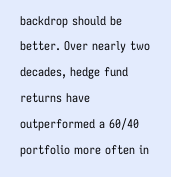backdrop should be better. Over nearly two decades, hedge fund returns have outperformed a 60/40 portfolio more often in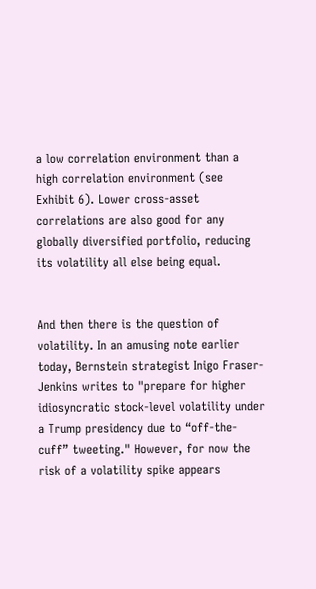a low correlation environment than a high correlation environment (see Exhibit 6). Lower cross-asset correlations are also good for any globally diversified portfolio, reducing its volatility all else being equal.


And then there is the question of volatility. In an amusing note earlier today, Bernstein strategist Inigo Fraser-Jenkins writes to "prepare for higher idiosyncratic stock-level volatility under a Trump presidency due to “off-the-cuff” tweeting." However, for now the risk of a volatility spike appears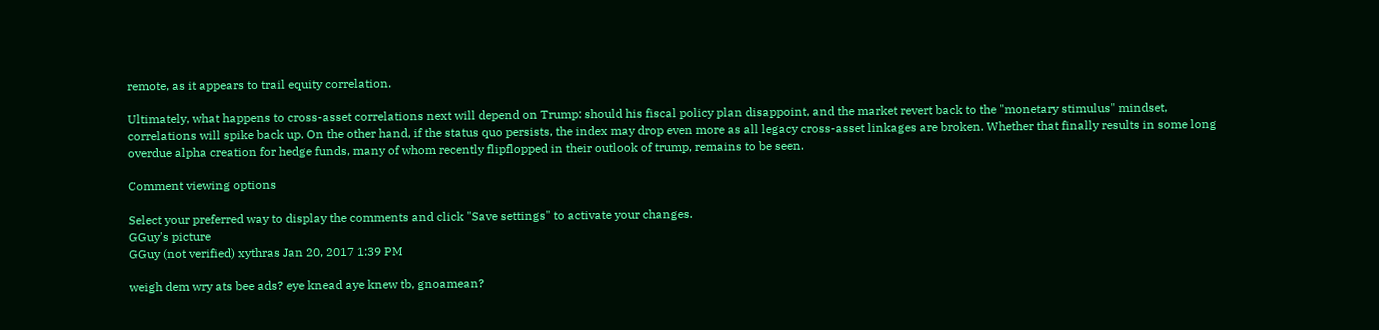remote, as it appears to trail equity correlation.

Ultimately, what happens to cross-asset correlations next will depend on Trump: should his fiscal policy plan disappoint, and the market revert back to the "monetary stimulus" mindset, correlations will spike back up. On the other hand, if the status quo persists, the index may drop even more as all legacy cross-asset linkages are broken. Whether that finally results in some long overdue alpha creation for hedge funds, many of whom recently flipflopped in their outlook of trump, remains to be seen.

Comment viewing options

Select your preferred way to display the comments and click "Save settings" to activate your changes.
GGuy's picture
GGuy (not verified) xythras Jan 20, 2017 1:39 PM

weigh dem wry ats bee ads? eye knead aye knew tb, gnoamean?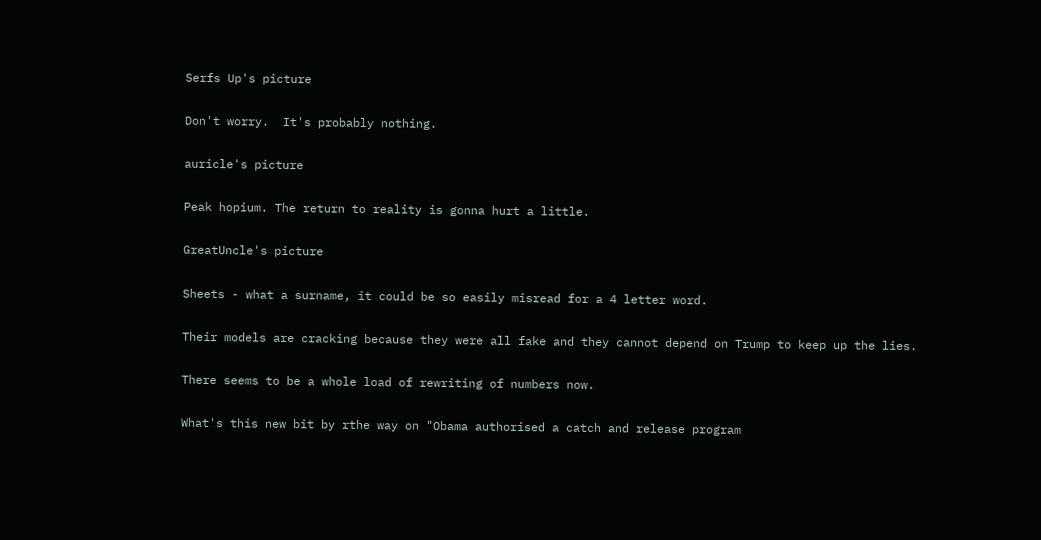Serfs Up's picture

Don't worry.  It's probably nothing.

auricle's picture

Peak hopium. The return to reality is gonna hurt a little.

GreatUncle's picture

Sheets - what a surname, it could be so easily misread for a 4 letter word.

Their models are cracking because they were all fake and they cannot depend on Trump to keep up the lies.

There seems to be a whole load of rewriting of numbers now.

What's this new bit by rthe way on "Obama authorised a catch and release program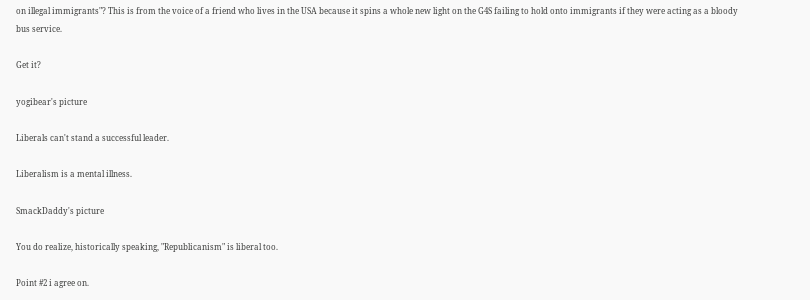on illegal immigrants"? This is from the voice of a friend who lives in the USA because it spins a whole new light on the G4S failing to hold onto immigrants if they were acting as a bloody bus service.

Get it?

yogibear's picture

Liberals can't stand a successful leader.

Liberalism is a mental illness.

SmackDaddy's picture

You do realize, historically speaking, "Republicanism" is liberal too.

Point #2 i agree on.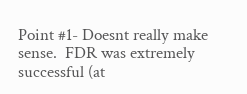Point #1- Doesnt really make sense.  FDR was extremely successful (at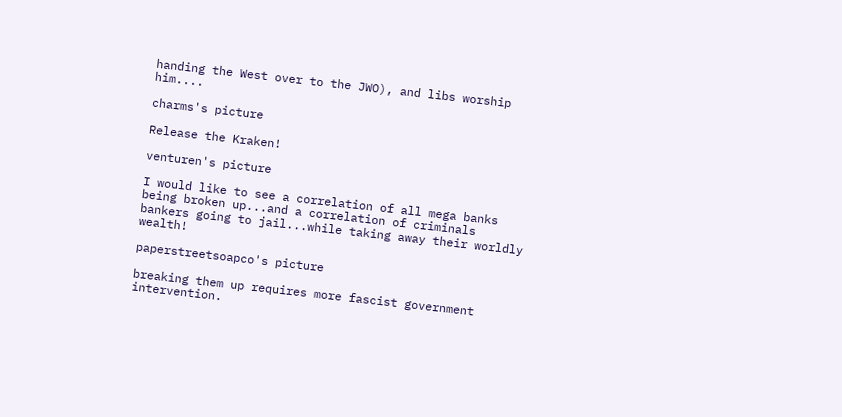handing the West over to the JWO), and libs worship him....

charms's picture

Release the Kraken!

venturen's picture

I would like to see a correlation of all mega banks being broken up...and a correlation of criminals bankers going to jail...while taking away their worldly wealth!

paperstreetsoapco's picture

breaking them up requires more fascist government intervention.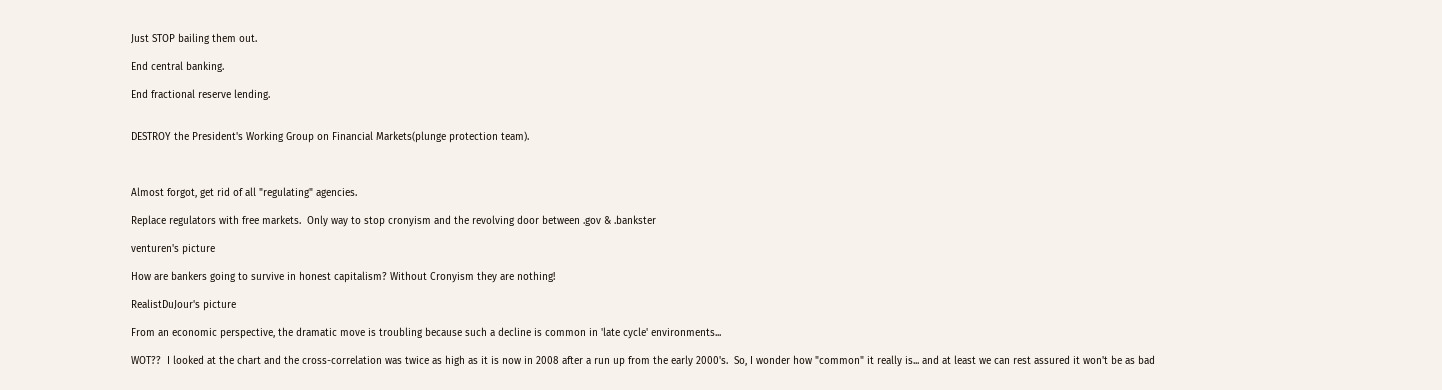Just STOP bailing them out.

End central banking.

End fractional reserve lending.


DESTROY the President's Working Group on Financial Markets(plunge protection team).



Almost forgot, get rid of all "regulating" agencies.

Replace regulators with free markets.  Only way to stop cronyism and the revolving door between .gov & .bankster

venturen's picture

How are bankers going to survive in honest capitalism? Without Cronyism they are nothing!

RealistDuJour's picture

From an economic perspective, the dramatic move is troubling because such a decline is common in 'late cycle' environments...

WOT??  I looked at the chart and the cross-correlation was twice as high as it is now in 2008 after a run up from the early 2000's.  So, I wonder how "common" it really is... and at least we can rest assured it won't be as bad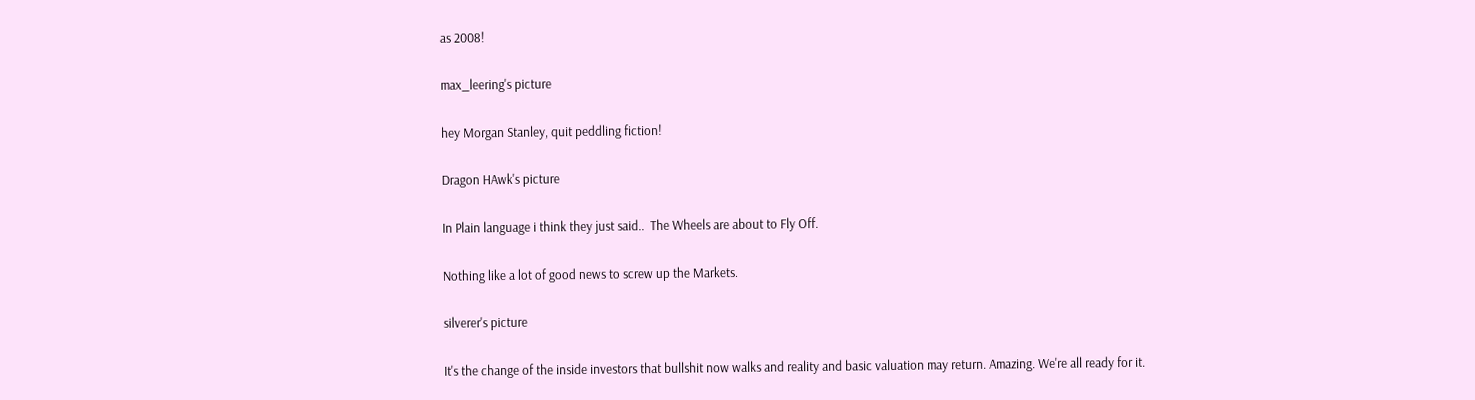as 2008!

max_leering's picture

hey Morgan Stanley, quit peddling fiction!

Dragon HAwk's picture

In Plain language i think they just said..  The Wheels are about to Fly Off.

Nothing like a lot of good news to screw up the Markets.

silverer's picture

It's the change of the inside investors that bullshit now walks and reality and basic valuation may return. Amazing. We're all ready for it.